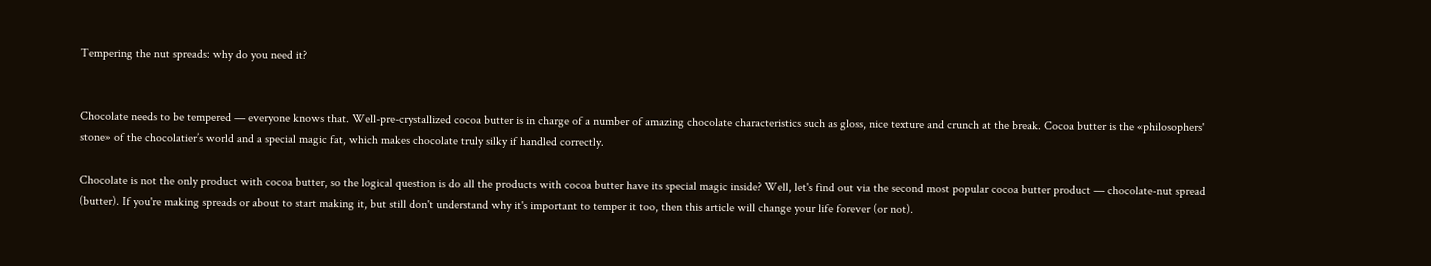Tempering the nut spreads: why do you need it?


Chocolate needs to be tempered — everyone knows that. Well-pre-crystallized cocoa butter is in charge of a number of amazing chocolate characteristics such as gloss, nice texture and crunch at the break. Cocoa butter is the «philosophers' stone» of the chocolatier’s world and a special magic fat, which makes chocolate truly silky if handled correctly.

Chocolate is not the only product with cocoa butter, so the logical question is do all the products with cocoa butter have its special magic inside? Well, let's find out via the second most popular cocoa butter product — chocolate-nut spread (butter). If you're making spreads or about to start making it, but still don't understand why it's important to temper it too, then this article will change your life forever (or not).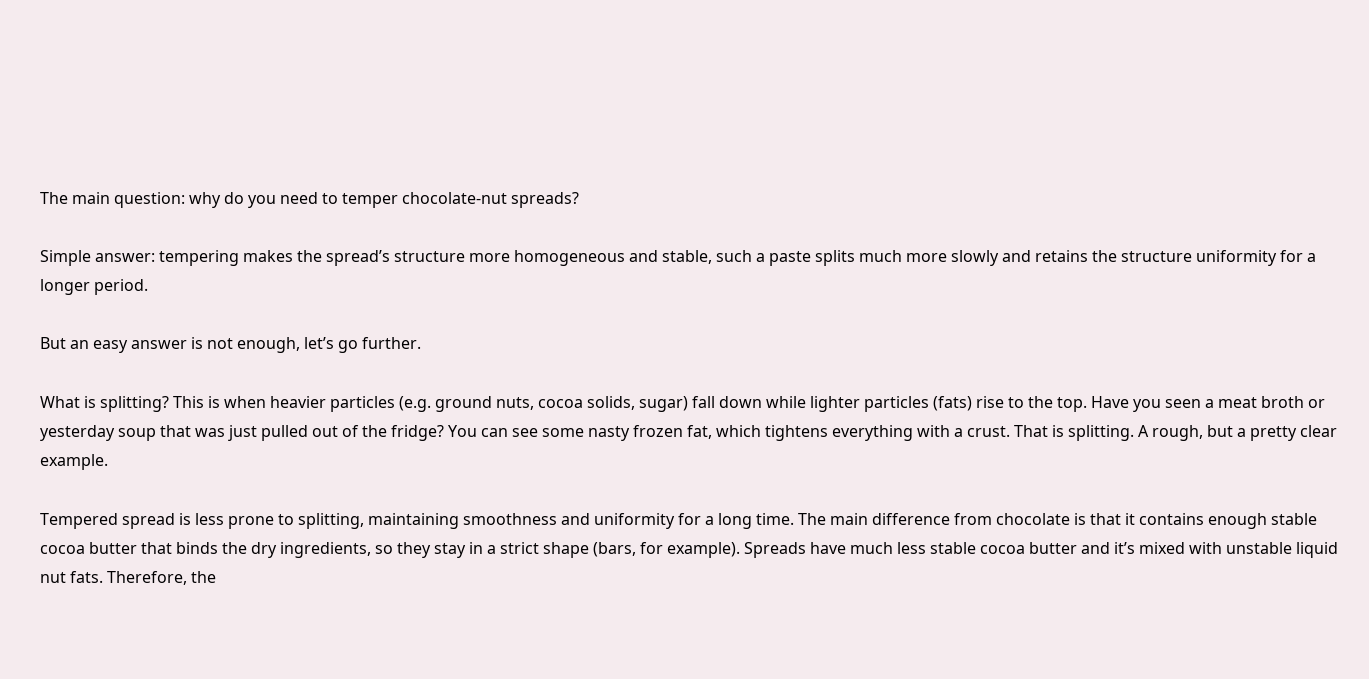The main question: why do you need to temper chocolate-nut spreads?

Simple answer: tempering makes the spread’s structure more homogeneous and stable, such a paste splits much more slowly and retains the structure uniformity for a longer period.

But an easy answer is not enough, let’s go further.

What is splitting? This is when heavier particles (e.g. ground nuts, cocoa solids, sugar) fall down while lighter particles (fats) rise to the top. Have you seen a meat broth or yesterday soup that was just pulled out of the fridge? You can see some nasty frozen fat, which tightens everything with a crust. That is splitting. A rough, but a pretty clear example.

Tempered spread is less prone to splitting, maintaining smoothness and uniformity for a long time. The main difference from chocolate is that it contains enough stable cocoa butter that binds the dry ingredients, so they stay in a strict shape (bars, for example). Spreads have much less stable cocoa butter and it’s mixed with unstable liquid nut fats. Therefore, the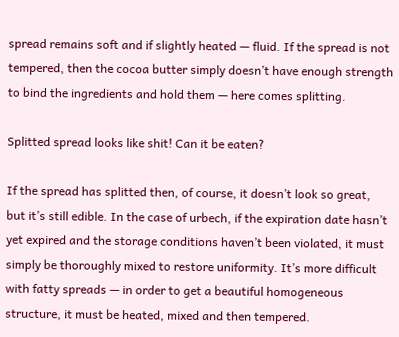spread remains soft and if slightly heated — fluid. If the spread is not tempered, then the cocoa butter simply doesn’t have enough strength to bind the ingredients and hold them — here comes splitting.

Splitted spread looks like shit! Can it be eaten?

If the spread has splitted then, of course, it doesn’t look so great, but it’s still edible. In the case of urbech, if the expiration date hasn’t yet expired and the storage conditions haven’t been violated, it must simply be thoroughly mixed to restore uniformity. It’s more difficult with fatty spreads — in order to get a beautiful homogeneous structure, it must be heated, mixed and then tempered.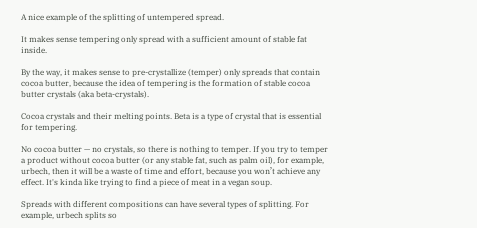A nice example of the splitting of untempered spread.

It makes sense tempering only spread with a sufficient amount of stable fat inside.

By the way, it makes sense to pre-crystallize (temper) only spreads that contain cocoa butter, because the idea of tempering is the formation of stable cocoa butter crystals (aka beta-crystals).

Cocoa crystals and their melting points. Beta is a type of crystal that is essential for tempering.

No cocoa butter — no crystals, so there is nothing to temper. If you try to temper a product without cocoa butter (or any stable fat, such as palm oil), for example, urbech, then it will be a waste of time and effort, because you won’t achieve any effect. It's kinda like trying to find a piece of meat in a vegan soup.

Spreads with different compositions can have several types of splitting. For example, urbech splits so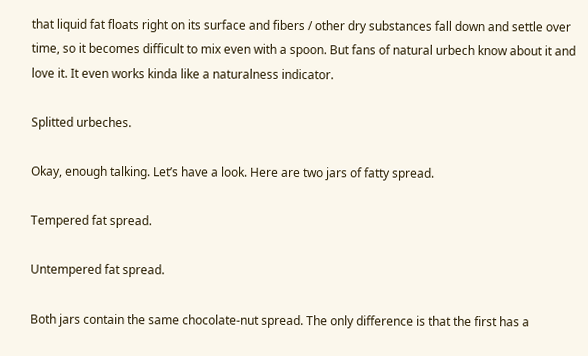that liquid fat floats right on its surface and fibers / other dry substances fall down and settle over time, so it becomes difficult to mix even with a spoon. But fans of natural urbech know about it and love it. It even works kinda like a naturalness indicator.

Splitted urbeches.

Okay, enough talking. Let’s have a look. Here are two jars of fatty spread.

Tempered fat spread.

Untempered fat spread.

Both jars contain the same chocolate-nut spread. The only difference is that the first has a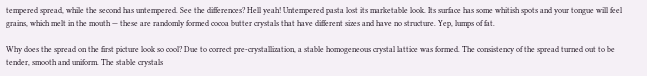tempered spread, while the second has untempered. See the differences? Hell yeah! Untempered pasta lost its marketable look. Its surface has some whitish spots and your tongue will feel grains, which melt in the mouth — these are randomly formed cocoa butter crystals that have different sizes and have no structure. Yep, lumps of fat.

Why does the spread on the first picture look so cool? Due to correct pre-crystallization, a stable homogeneous crystal lattice was formed. The consistency of the spread turned out to be tender, smooth and uniform. The stable crystals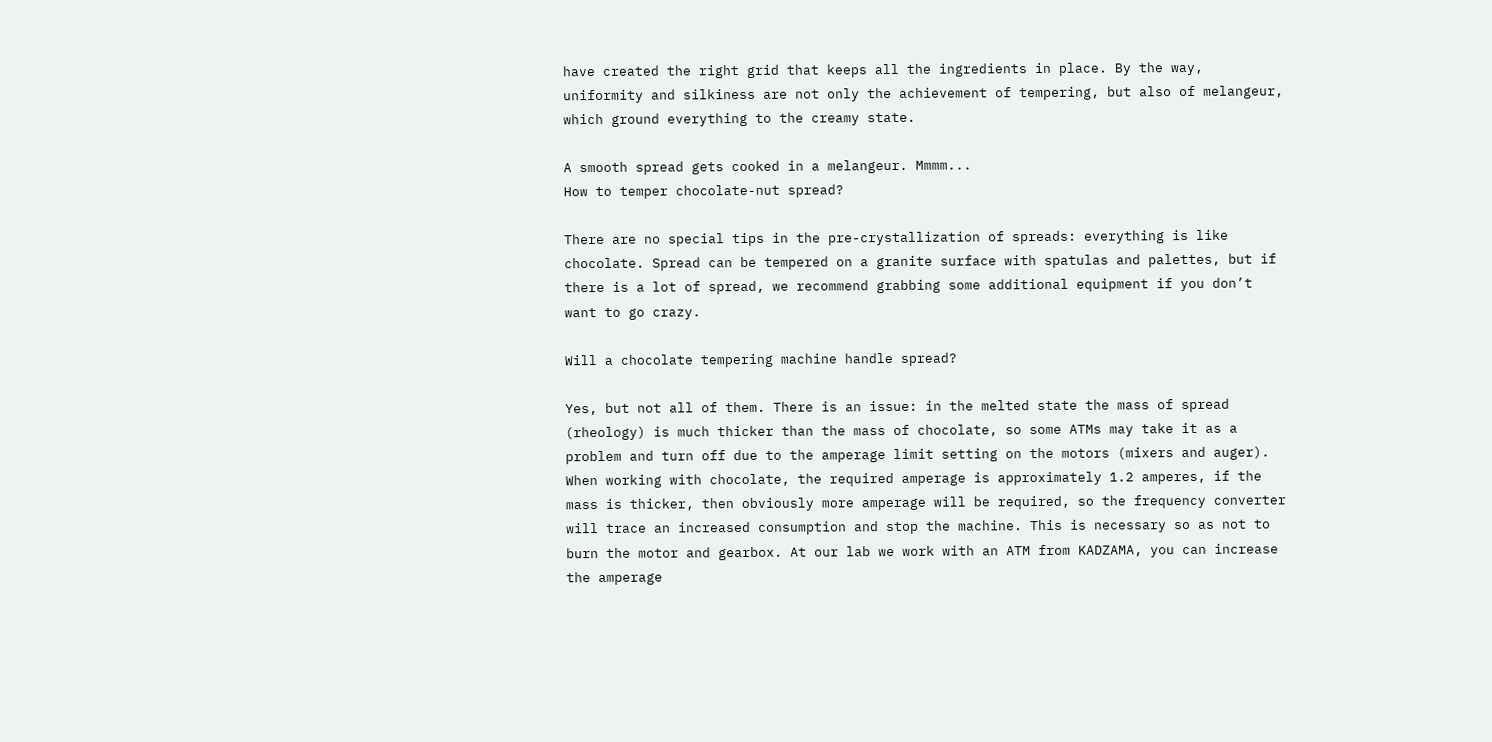have created the right grid that keeps all the ingredients in place. By the way, uniformity and silkiness are not only the achievement of tempering, but also of melangeur, which ground everything to the creamy state.

A smooth spread gets cooked in a melangeur. Mmmm...
How to temper chocolate-nut spread?

There are no special tips in the pre-crystallization of spreads: everything is like chocolate. Spread can be tempered on a granite surface with spatulas and palettes, but if there is a lot of spread, we recommend grabbing some additional equipment if you don’t want to go crazy.

Will a chocolate tempering machine handle spread?

Yes, but not all of them. There is an issue: in the melted state the mass of spread (rheology) is much thicker than the mass of chocolate, so some ATMs may take it as a problem and turn off due to the amperage limit setting on the motors (mixers and auger). When working with chocolate, the required amperage is approximately 1.2 amperes, if the mass is thicker, then obviously more amperage will be required, so the frequency converter will trace an increased consumption and stop the machine. This is necessary so as not to burn the motor and gearbox. At our lab we work with an ATM from KADZAMA, you can increase the amperage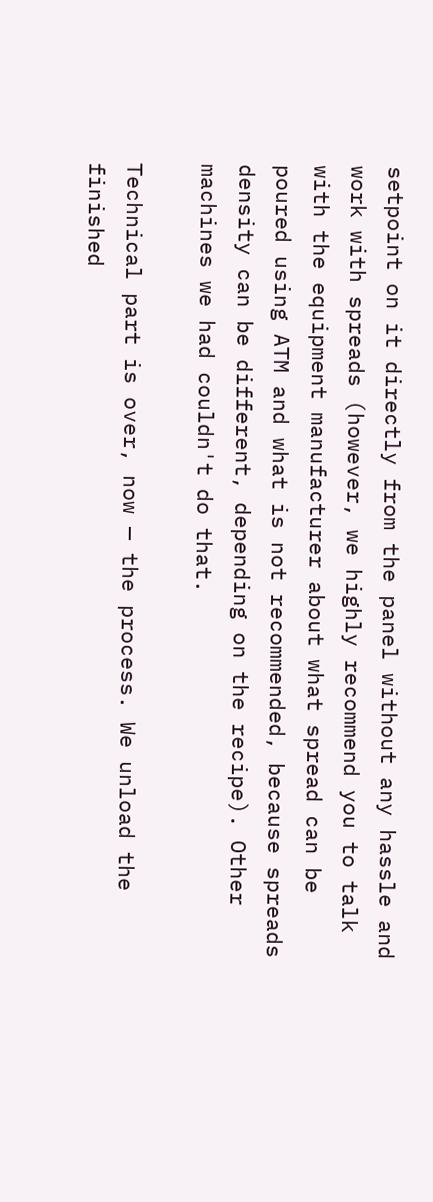setpoint on it directly from the panel without any hassle and work with spreads (however, we highly recommend you to talk with the equipment manufacturer about what spread can be poured using ATM and what is not recommended, because spreads density can be different, depending on the recipe). Other machines we had couldn't do that.

Technical part is over, now — the process. We unload the finished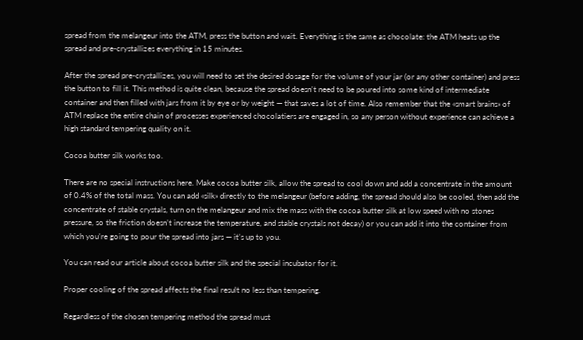spread from the melangeur into the ATM, press the button and wait. Everything is the same as chocolate: the ATM heats up the spread and pre-crystallizes everything in 15 minutes.

After the spread pre-crystallizes, you will need to set the desired dosage for the volume of your jar (or any other container) and press the button to fill it. This method is quite clean, because the spread doesn’t need to be poured into some kind of intermediate container and then filled with jars from it by eye or by weight — that saves a lot of time. Also remember that the «smart brains» of ATM replace the entire chain of processes experienced chocolatiers are engaged in, so any person without experience can achieve a high standard tempering quality on it.

Cocoa butter silk works too.

There are no special instructions here. Make cocoa butter silk, allow the spread to cool down and add a concentrate in the amount of 0.4% of the total mass. You can add «silk» directly to the melangeur (before adding, the spread should also be cooled, then add the concentrate of stable crystals, turn on the melangeur and mix the mass with the cocoa butter silk at low speed with no stones pressure, so the friction doesn’t increase the temperature, and stable crystals not decay) or you can add it into the container from which you’re going to pour the spread into jars — it’s up to you.

You can read our article about cocoa butter silk and the special incubator for it.

Proper cooling of the spread affects the final result no less than tempering.

Regardless of the chosen tempering method the spread must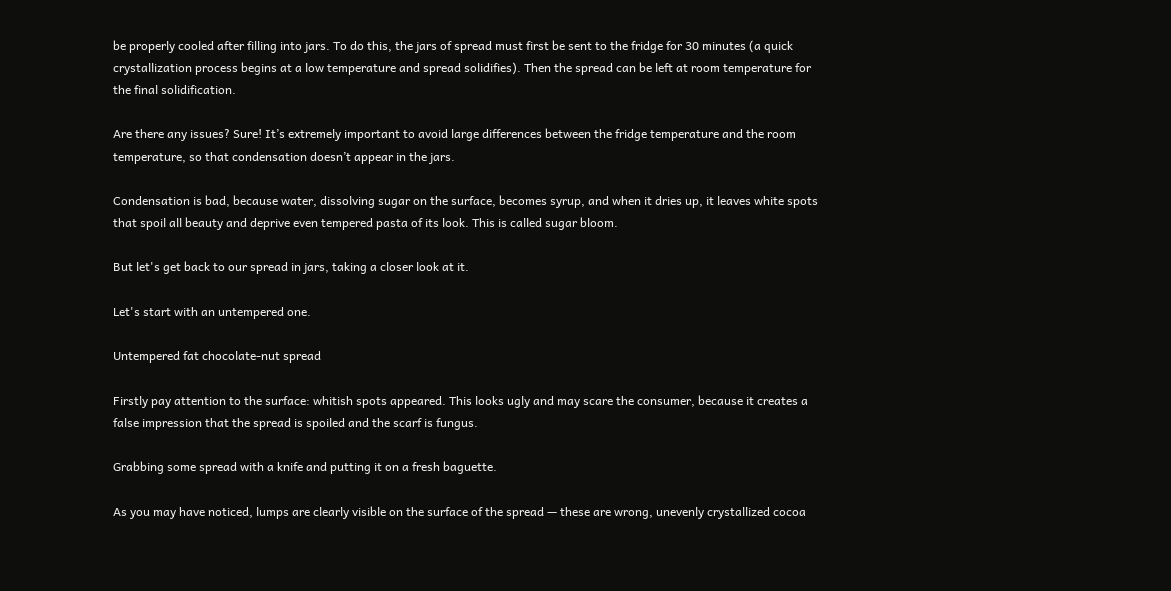be properly cooled after filling into jars. To do this, the jars of spread must first be sent to the fridge for 30 minutes (a quick crystallization process begins at a low temperature and spread solidifies). Then the spread can be left at room temperature for the final solidification.

Are there any issues? Sure! It’s extremely important to avoid large differences between the fridge temperature and the room temperature, so that condensation doesn’t appear in the jars.

Condensation is bad, because water, dissolving sugar on the surface, becomes syrup, and when it dries up, it leaves white spots that spoil all beauty and deprive even tempered pasta of its look. This is called sugar bloom.

But let's get back to our spread in jars, taking a closer look at it.

Let's start with an untempered one.

Untempered fat chocolate-nut spread

Firstly pay attention to the surface: whitish spots appeared. This looks ugly and may scare the consumer, because it creates a false impression that the spread is spoiled and the scarf is fungus.

Grabbing some spread with a knife and putting it on a fresh baguette.

As you may have noticed, lumps are clearly visible on the surface of the spread — these are wrong, unevenly crystallized cocoa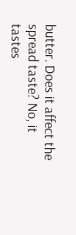butter. Does it affect the spread taste? No, it tastes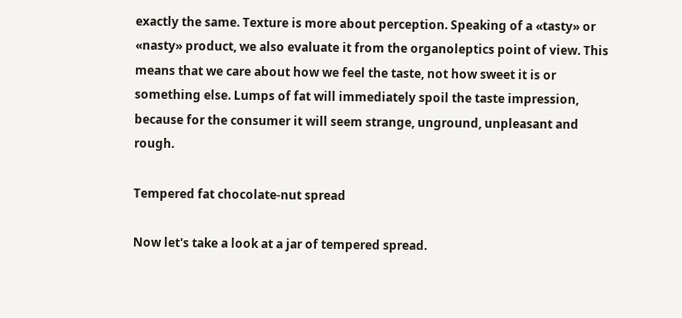exactly the same. Texture is more about perception. Speaking of a «tasty» or «nasty» product, we also evaluate it from the organoleptics point of view. This means that we care about how we feel the taste, not how sweet it is or something else. Lumps of fat will immediately spoil the taste impression, because for the consumer it will seem strange, unground, unpleasant and rough.

Tempered fat chocolate-nut spread

Now let's take a look at a jar of tempered spread.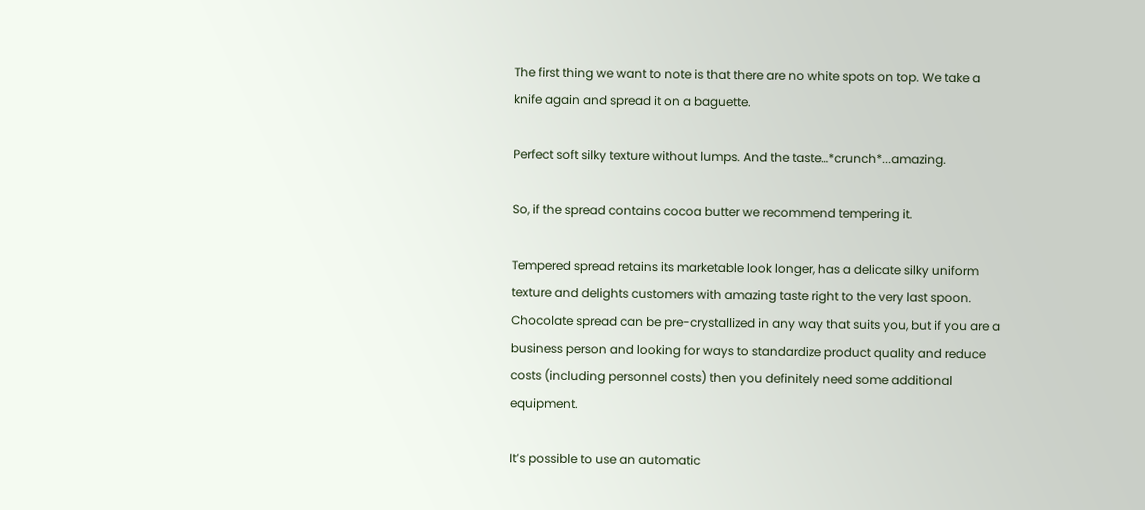The first thing we want to note is that there are no white spots on top. We take a knife again and spread it on a baguette.

Perfect soft silky texture without lumps. And the taste…*crunch*...amazing.

So, if the spread contains cocoa butter we recommend tempering it.

Tempered spread retains its marketable look longer, has a delicate silky uniform texture and delights customers with amazing taste right to the very last spoon. Chocolate spread can be pre-crystallized in any way that suits you, but if you are a business person and looking for ways to standardize product quality and reduce costs (including personnel costs) then you definitely need some additional equipment.

It’s possible to use an automatic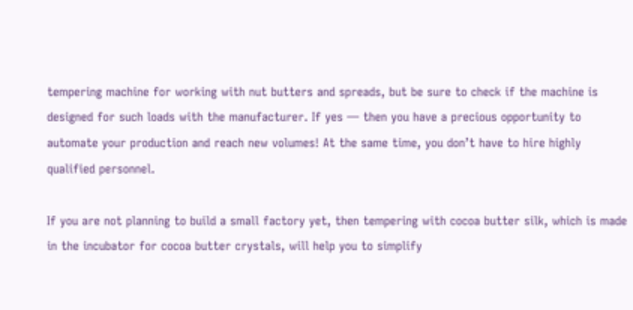tempering machine for working with nut butters and spreads, but be sure to check if the machine is designed for such loads with the manufacturer. If yes — then you have a precious opportunity to automate your production and reach new volumes! At the same time, you don’t have to hire highly qualified personnel.

If you are not planning to build a small factory yet, then tempering with cocoa butter silk, which is made in the incubator for cocoa butter crystals, will help you to simplify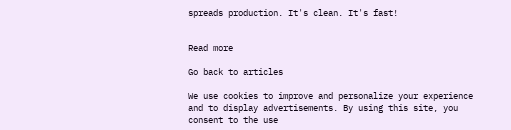spreads production. It's clean. It's fast!


Read more

Go back to articles

We use cookies to improve and personalize your experience and to display advertisements. By using this site, you consent to the use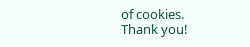of cookies.
Thank you!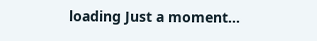loading Just a moment...